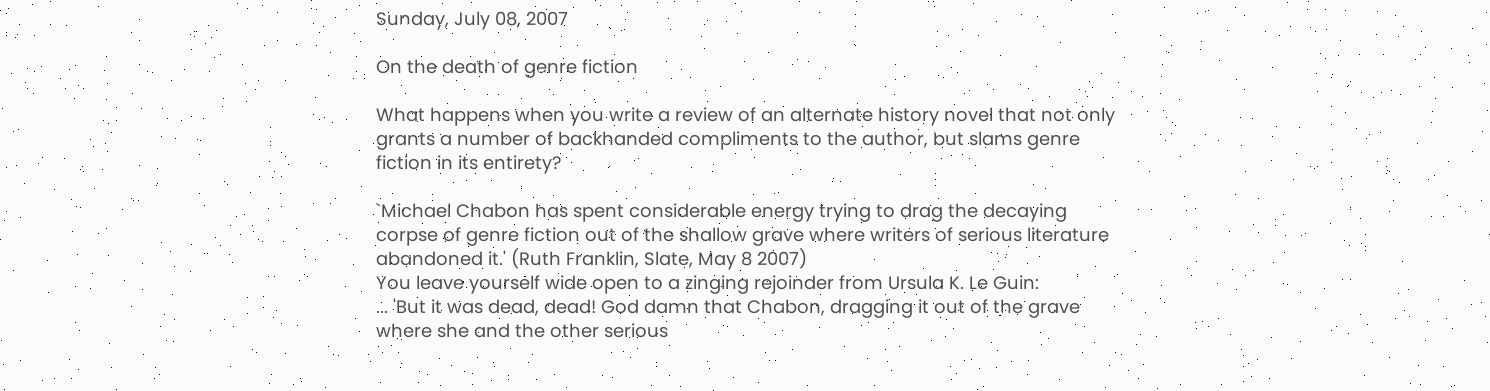Sunday, July 08, 2007

On the death of genre fiction

What happens when you write a review of an alternate history novel that not only grants a number of backhanded compliments to the author, but slams genre fiction in its entirety?

`Michael Chabon has spent considerable energy trying to drag the decaying corpse of genre fiction out of the shallow grave where writers of serious literature abandoned it.' (Ruth Franklin, Slate, May 8 2007)
You leave yourself wide open to a zinging rejoinder from Ursula K. Le Guin:
... 'But it was dead, dead! God damn that Chabon, dragging it out of the grave where she and the other serious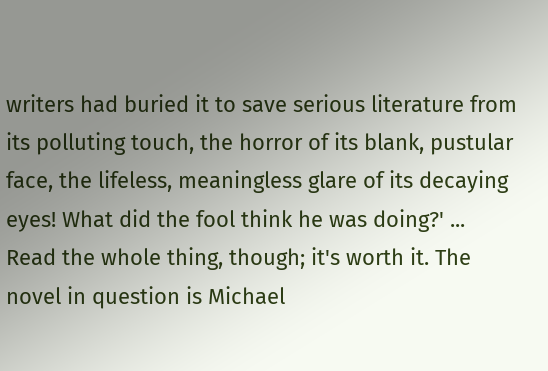writers had buried it to save serious literature from its polluting touch, the horror of its blank, pustular face, the lifeless, meaningless glare of its decaying eyes! What did the fool think he was doing?' ...
Read the whole thing, though; it's worth it. The novel in question is Michael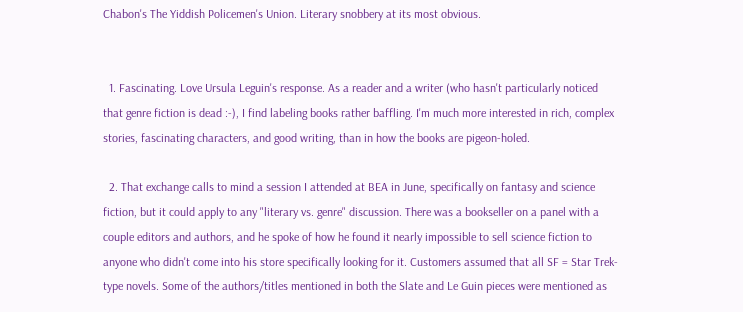Chabon's The Yiddish Policemen's Union. Literary snobbery at its most obvious.


  1. Fascinating. Love Ursula Leguin's response. As a reader and a writer (who hasn't particularly noticed that genre fiction is dead :-), I find labeling books rather baffling. I'm much more interested in rich, complex stories, fascinating characters, and good writing, than in how the books are pigeon-holed.

  2. That exchange calls to mind a session I attended at BEA in June, specifically on fantasy and science fiction, but it could apply to any "literary vs. genre" discussion. There was a bookseller on a panel with a couple editors and authors, and he spoke of how he found it nearly impossible to sell science fiction to anyone who didn't come into his store specifically looking for it. Customers assumed that all SF = Star Trek-type novels. Some of the authors/titles mentioned in both the Slate and Le Guin pieces were mentioned as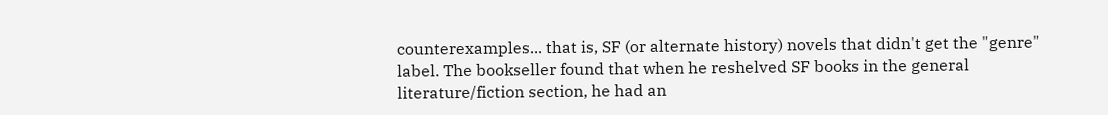counterexamples... that is, SF (or alternate history) novels that didn't get the "genre" label. The bookseller found that when he reshelved SF books in the general literature/fiction section, he had an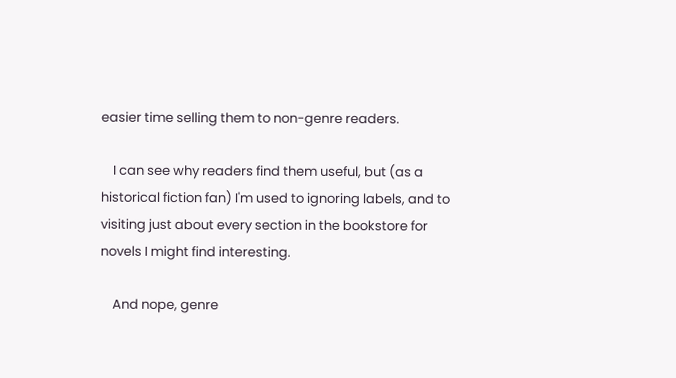easier time selling them to non-genre readers.

    I can see why readers find them useful, but (as a historical fiction fan) I'm used to ignoring labels, and to visiting just about every section in the bookstore for novels I might find interesting.

    And nope, genre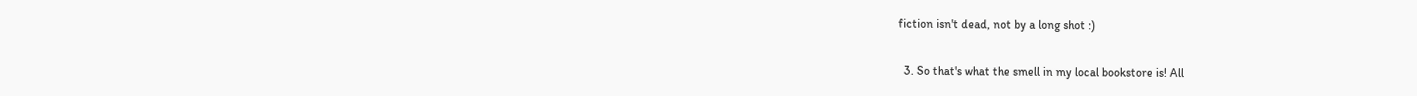fiction isn't dead, not by a long shot :)

  3. So that's what the smell in my local bookstore is! All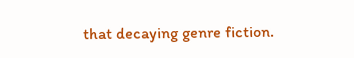that decaying genre fiction.